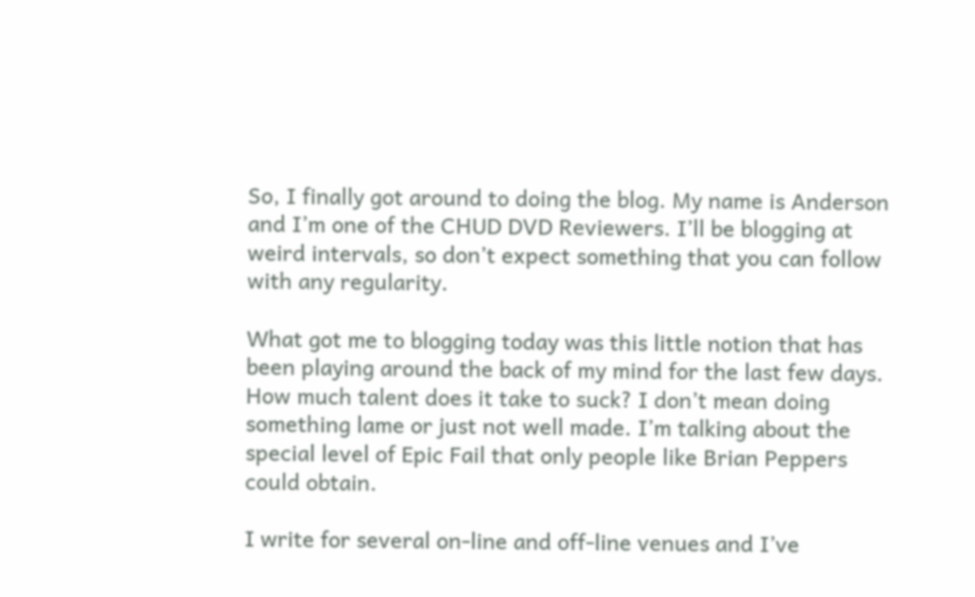So, I finally got around to doing the blog. My name is Anderson and I’m one of the CHUD DVD Reviewers. I’ll be blogging at weird intervals, so don’t expect something that you can follow with any regularity.

What got me to blogging today was this little notion that has been playing around the back of my mind for the last few days. How much talent does it take to suck? I don’t mean doing something lame or just not well made. I’m talking about the special level of Epic Fail that only people like Brian Peppers could obtain.

I write for several on-line and off-line venues and I’ve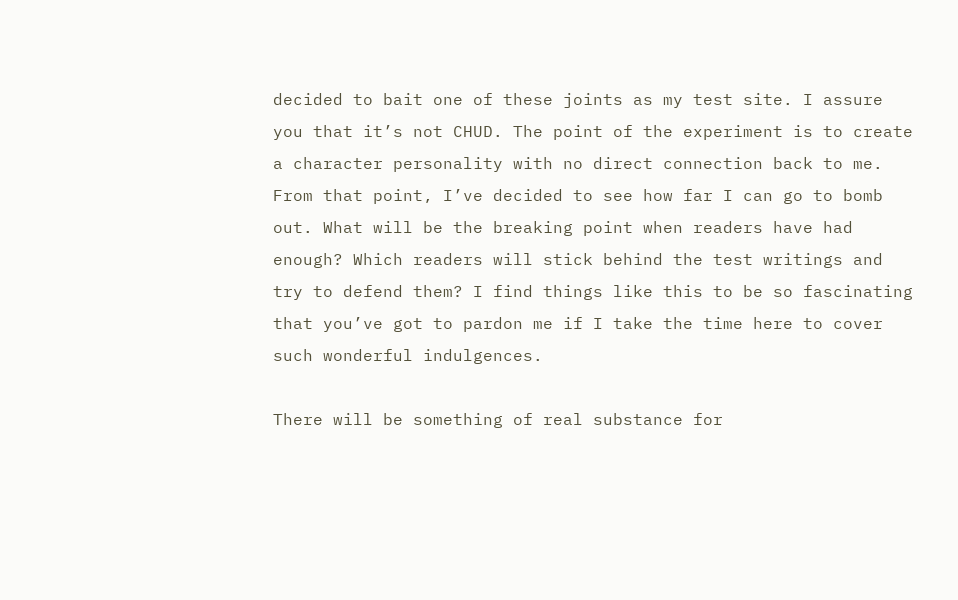decided to bait one of these joints as my test site. I assure you that it’s not CHUD. The point of the experiment is to create a character personality with no direct connection back to me. From that point, I’ve decided to see how far I can go to bomb out. What will be the breaking point when readers have had enough? Which readers will stick behind the test writings and try to defend them? I find things like this to be so fascinating that you’ve got to pardon me if I take the time here to cover such wonderful indulgences.

There will be something of real substance for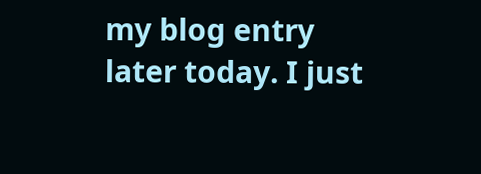my blog entry later today. I just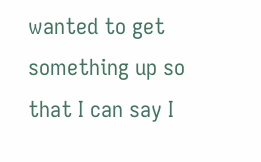wanted to get something up so that I can say I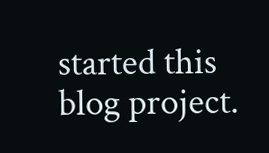started this blog project.